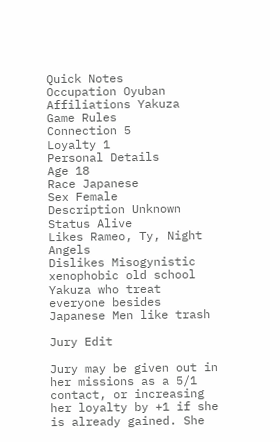Quick Notes
Occupation Oyuban
Affiliations Yakuza
Game Rules
Connection 5
Loyalty 1
Personal Details
Age 18
Race Japanese
Sex Female
Description Unknown
Status Alive
Likes Rameo, Ty, Night Angels
Dislikes Misogynistic xenophobic old school Yakuza who treat everyone besides Japanese Men like trash

Jury Edit

Jury may be given out in her missions as a 5/1 contact, or increasing her loyalty by +1 if she is already gained. She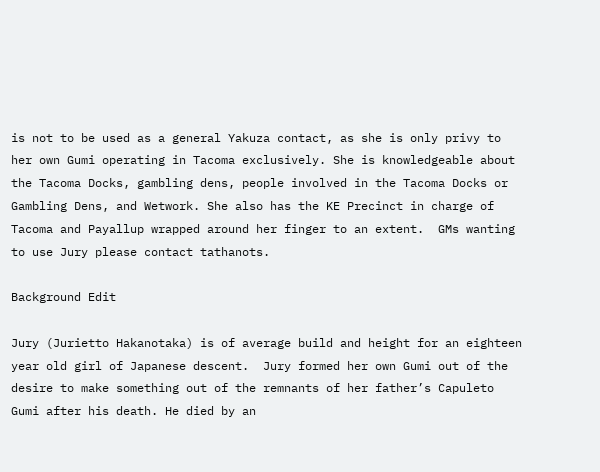is not to be used as a general Yakuza contact, as she is only privy to her own Gumi operating in Tacoma exclusively. She is knowledgeable about the Tacoma Docks, gambling dens, people involved in the Tacoma Docks or Gambling Dens, and Wetwork. She also has the KE Precinct in charge of Tacoma and Payallup wrapped around her finger to an extent.  GMs wanting to use Jury please contact tathanots.

Background Edit

Jury (Jurietto Hakanotaka) is of average build and height for an eighteen year old girl of Japanese descent.  Jury formed her own Gumi out of the desire to make something out of the remnants of her father’s Capuleto Gumi after his death. He died by an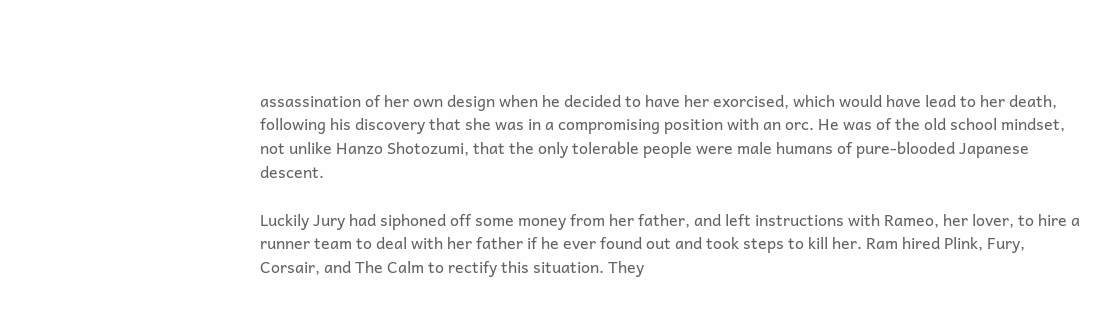assassination of her own design when he decided to have her exorcised, which would have lead to her death, following his discovery that she was in a compromising position with an orc. He was of the old school mindset, not unlike Hanzo Shotozumi, that the only tolerable people were male humans of pure-blooded Japanese descent.

Luckily Jury had siphoned off some money from her father, and left instructions with Rameo, her lover, to hire a runner team to deal with her father if he ever found out and took steps to kill her. Ram hired Plink, Fury, Corsair, and The Calm to rectify this situation. They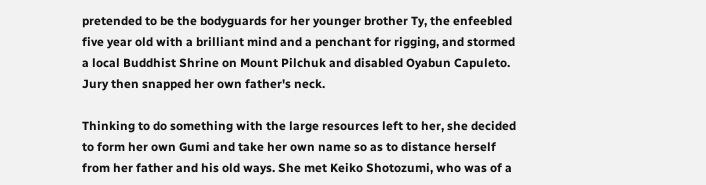pretended to be the bodyguards for her younger brother Ty, the enfeebled five year old with a brilliant mind and a penchant for rigging, and stormed a local Buddhist Shrine on Mount Pilchuk and disabled Oyabun Capuleto. Jury then snapped her own father's neck.

Thinking to do something with the large resources left to her, she decided to form her own Gumi and take her own name so as to distance herself from her father and his old ways. She met Keiko Shotozumi, who was of a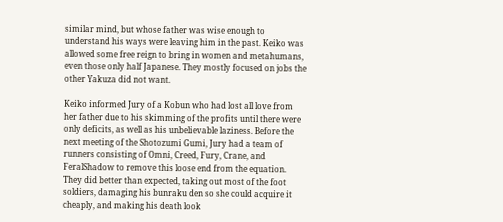similar mind, but whose father was wise enough to understand his ways were leaving him in the past. Keiko was allowed some free reign to bring in women and metahumans, even those only half Japanese. They mostly focused on jobs the other Yakuza did not want.

Keiko informed Jury of a Kobun who had lost all love from her father due to his skimming of the profits until there were only deficits, as well as his unbelievable laziness. Before the next meeting of the Shotozumi Gumi, Jury had a team of runners consisting of Omni, Creed, Fury, Crane, and FeralShadow to remove this loose end from the equation. They did better than expected, taking out most of the foot soldiers, damaging his bunraku den so she could acquire it cheaply, and making his death look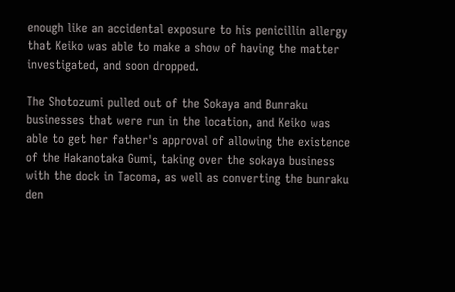enough like an accidental exposure to his penicillin allergy that Keiko was able to make a show of having the matter investigated, and soon dropped.

The Shotozumi pulled out of the Sokaya and Bunraku businesses that were run in the location, and Keiko was able to get her father's approval of allowing the existence of the Hakanotaka Gumi, taking over the sokaya business with the dock in Tacoma, as well as converting the bunraku den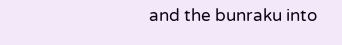and the bunraku into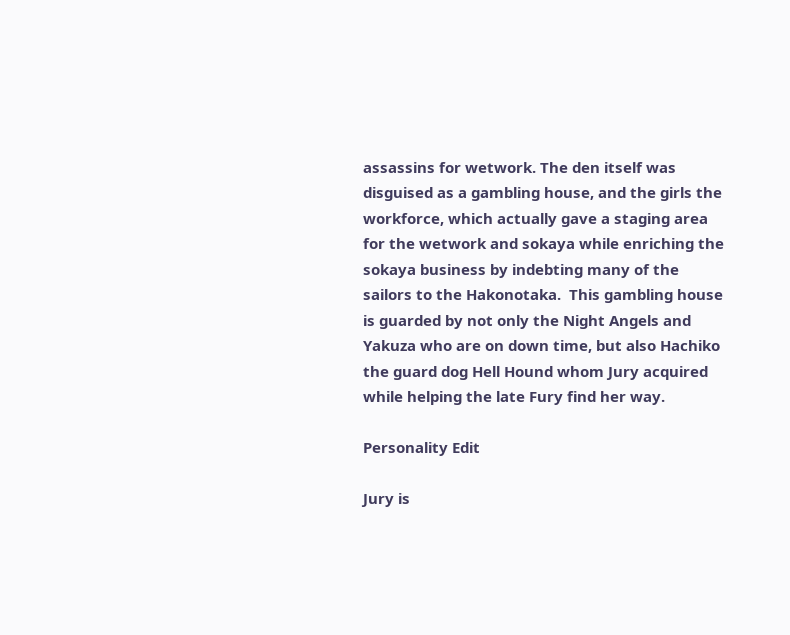assassins for wetwork. The den itself was disguised as a gambling house, and the girls the workforce, which actually gave a staging area for the wetwork and sokaya while enriching the sokaya business by indebting many of the sailors to the Hakonotaka.  This gambling house is guarded by not only the Night Angels and Yakuza who are on down time, but also Hachiko the guard dog Hell Hound whom Jury acquired while helping the late Fury find her way.

Personality Edit

Jury is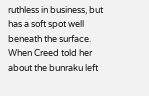ruthless in business, but has a soft spot well beneath the surface. When Creed told her about the bunraku left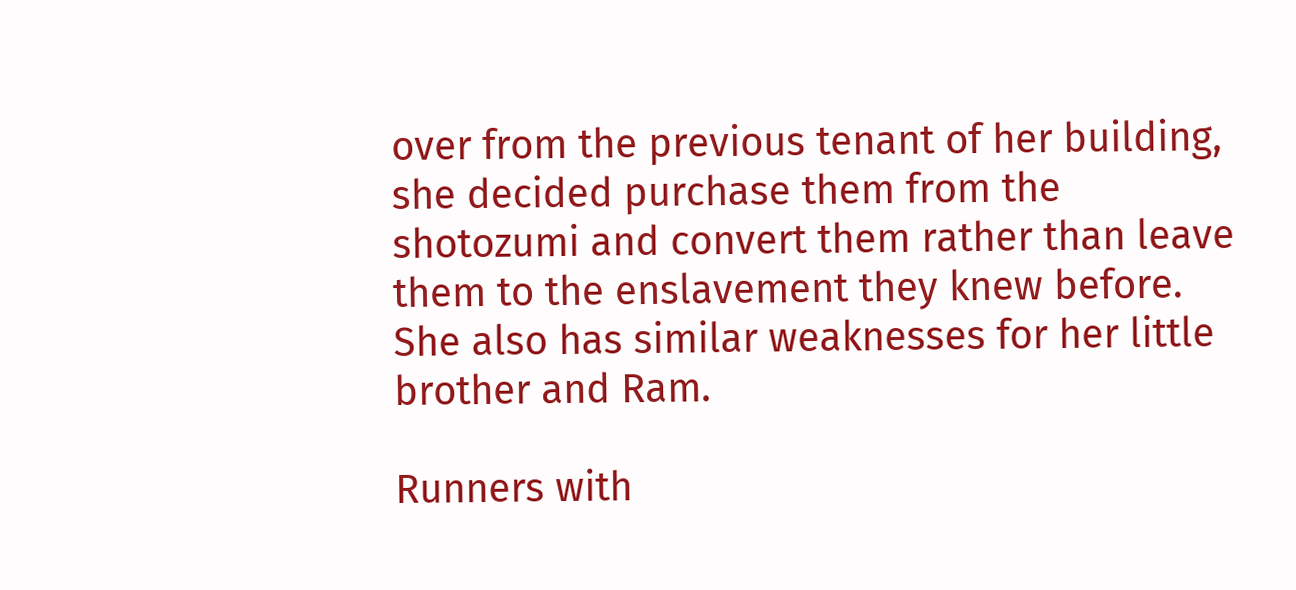over from the previous tenant of her building, she decided purchase them from the shotozumi and convert them rather than leave them to the enslavement they knew before. She also has similar weaknesses for her little brother and Ram.

Runners with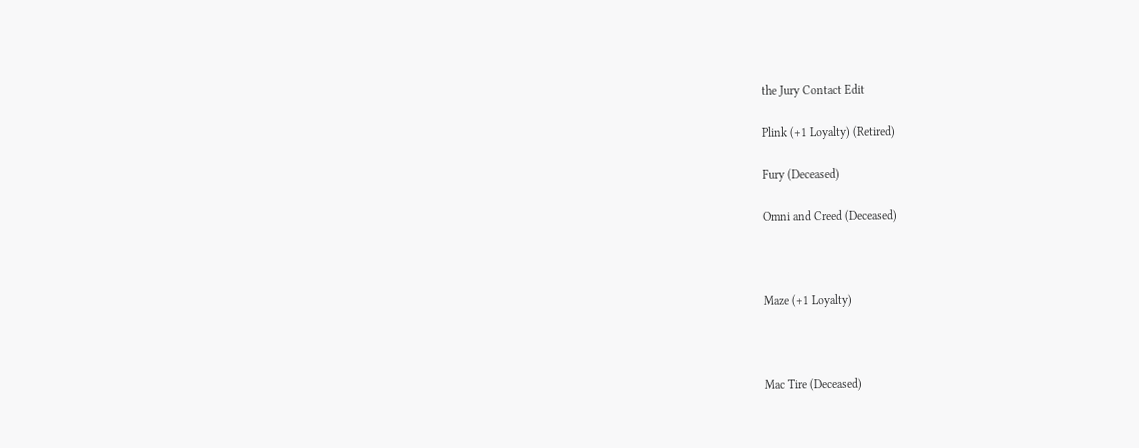the Jury Contact Edit

Plink (+1 Loyalty) (Retired)

Fury (Deceased)

Omni and Creed (Deceased)



Maze (+1 Loyalty)



Mac Tire (Deceased)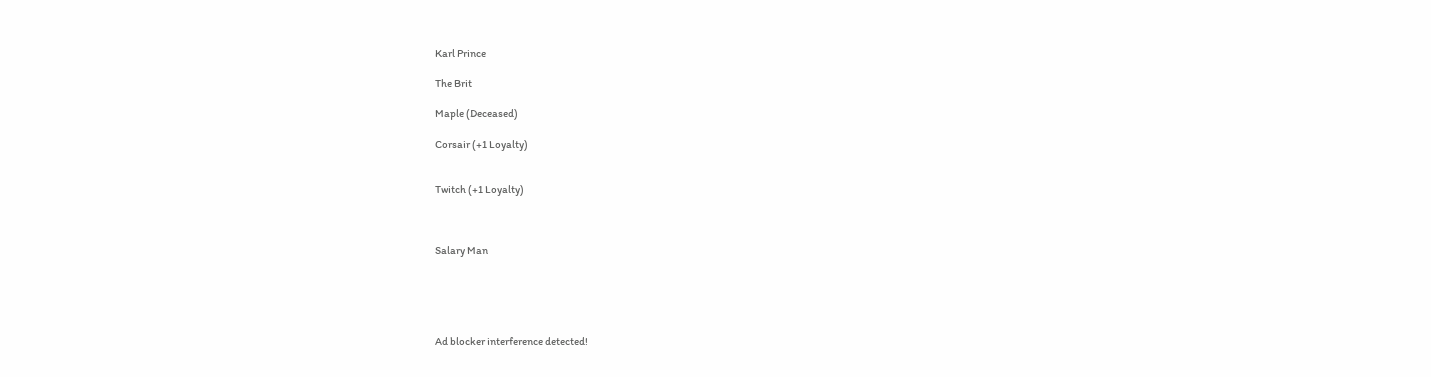Karl Prince

The Brit

Maple (Deceased)

Corsair (+1 Loyalty)


Twitch (+1 Loyalty)



Salary Man





Ad blocker interference detected!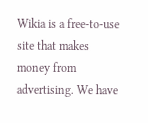Wikia is a free-to-use site that makes money from advertising. We have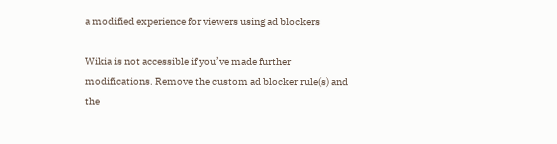a modified experience for viewers using ad blockers

Wikia is not accessible if you’ve made further modifications. Remove the custom ad blocker rule(s) and the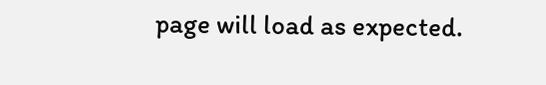page will load as expected.